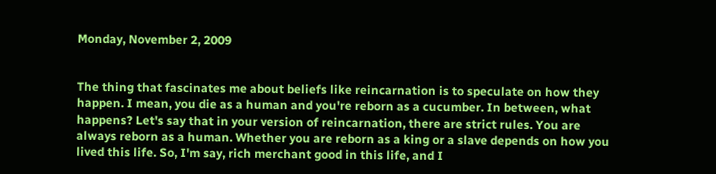Monday, November 2, 2009


The thing that fascinates me about beliefs like reincarnation is to speculate on how they happen. I mean, you die as a human and you're reborn as a cucumber. In between, what happens? Let's say that in your version of reincarnation, there are strict rules. You are always reborn as a human. Whether you are reborn as a king or a slave depends on how you lived this life. So, I'm say, rich merchant good in this life, and I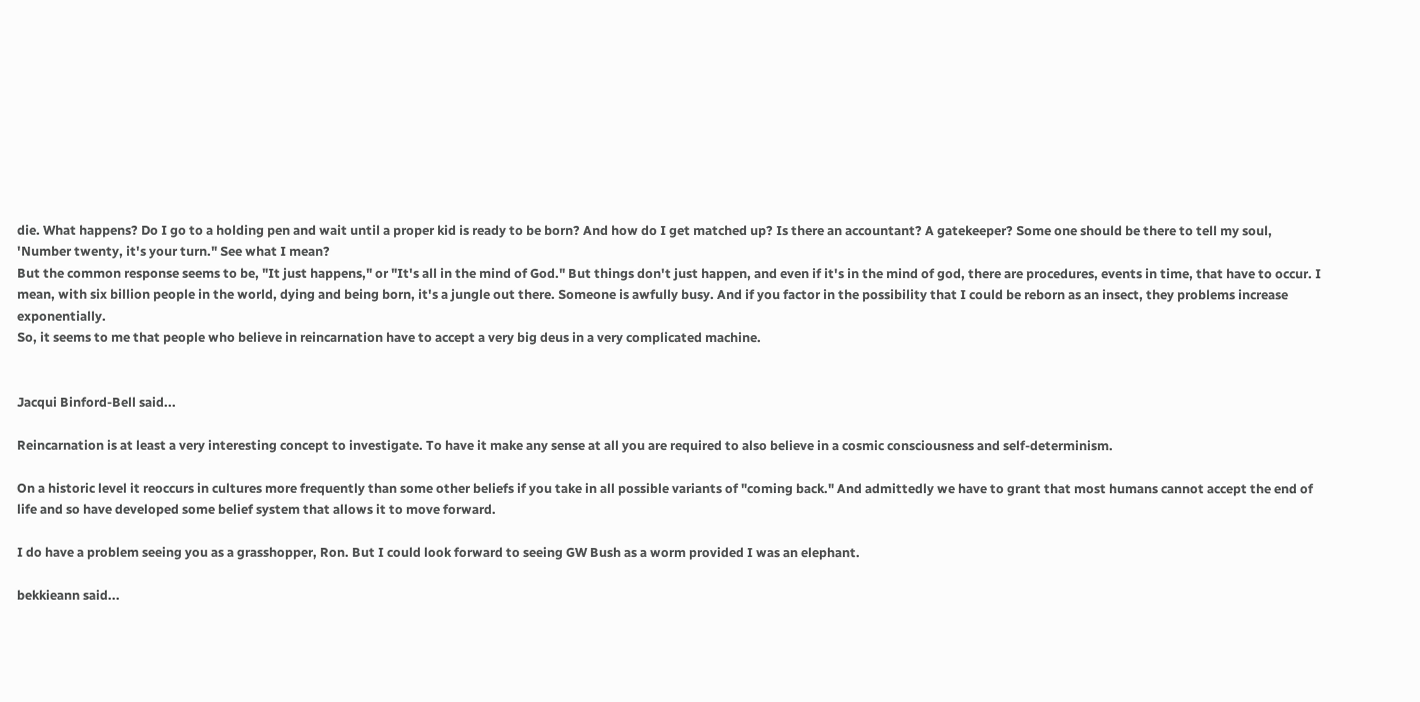die. What happens? Do I go to a holding pen and wait until a proper kid is ready to be born? And how do I get matched up? Is there an accountant? A gatekeeper? Some one should be there to tell my soul, 'Number twenty, it's your turn." See what I mean?
But the common response seems to be, "It just happens," or "It's all in the mind of God." But things don't just happen, and even if it's in the mind of god, there are procedures, events in time, that have to occur. I mean, with six billion people in the world, dying and being born, it's a jungle out there. Someone is awfully busy. And if you factor in the possibility that I could be reborn as an insect, they problems increase exponentially.
So, it seems to me that people who believe in reincarnation have to accept a very big deus in a very complicated machine.


Jacqui Binford-Bell said...

Reincarnation is at least a very interesting concept to investigate. To have it make any sense at all you are required to also believe in a cosmic consciousness and self-determinism.

On a historic level it reoccurs in cultures more frequently than some other beliefs if you take in all possible variants of "coming back." And admittedly we have to grant that most humans cannot accept the end of life and so have developed some belief system that allows it to move forward.

I do have a problem seeing you as a grasshopper, Ron. But I could look forward to seeing GW Bush as a worm provided I was an elephant.

bekkieann said...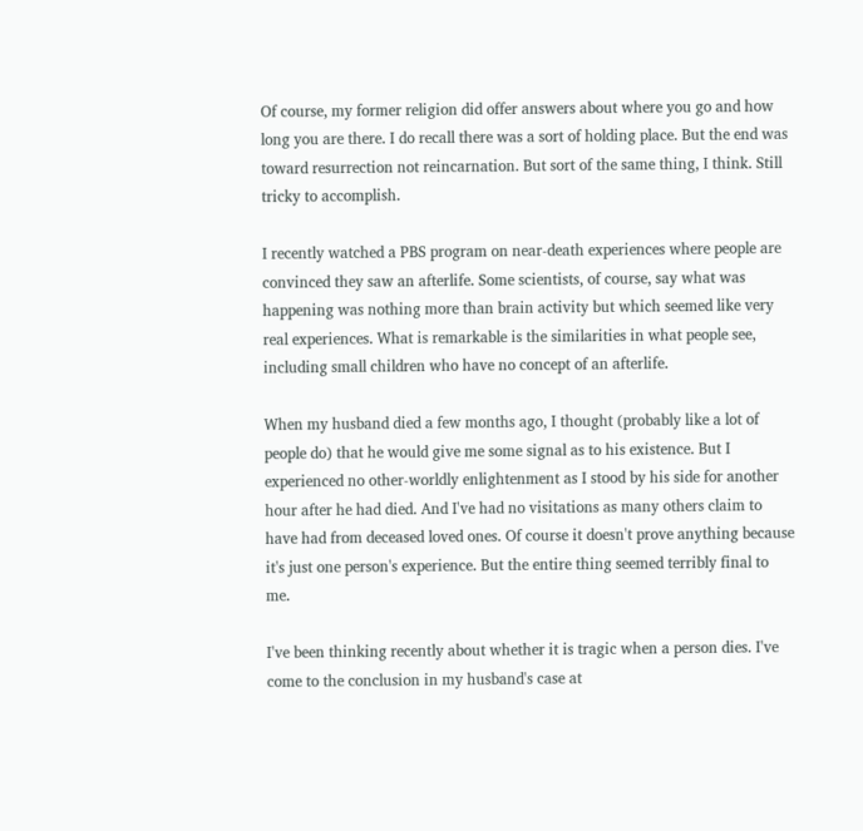Of course, my former religion did offer answers about where you go and how long you are there. I do recall there was a sort of holding place. But the end was toward resurrection not reincarnation. But sort of the same thing, I think. Still tricky to accomplish.

I recently watched a PBS program on near-death experiences where people are convinced they saw an afterlife. Some scientists, of course, say what was happening was nothing more than brain activity but which seemed like very real experiences. What is remarkable is the similarities in what people see, including small children who have no concept of an afterlife.

When my husband died a few months ago, I thought (probably like a lot of people do) that he would give me some signal as to his existence. But I experienced no other-worldly enlightenment as I stood by his side for another hour after he had died. And I've had no visitations as many others claim to have had from deceased loved ones. Of course it doesn't prove anything because it's just one person's experience. But the entire thing seemed terribly final to me.

I've been thinking recently about whether it is tragic when a person dies. I've come to the conclusion in my husband's case at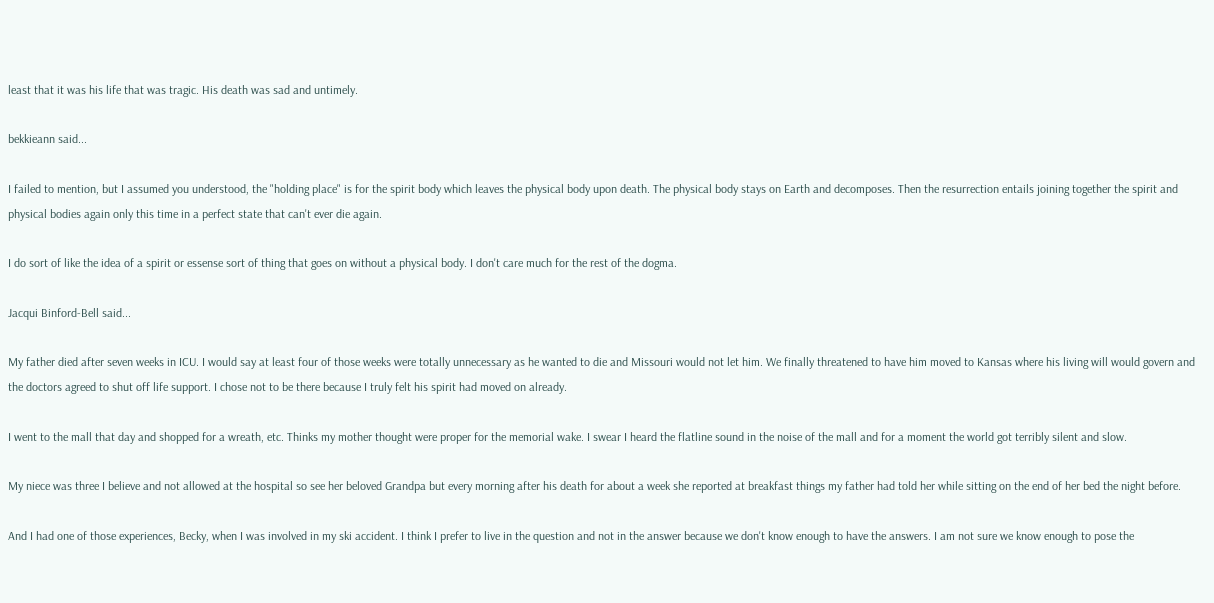least that it was his life that was tragic. His death was sad and untimely.

bekkieann said...

I failed to mention, but I assumed you understood, the "holding place" is for the spirit body which leaves the physical body upon death. The physical body stays on Earth and decomposes. Then the resurrection entails joining together the spirit and physical bodies again only this time in a perfect state that can't ever die again.

I do sort of like the idea of a spirit or essense sort of thing that goes on without a physical body. I don't care much for the rest of the dogma.

Jacqui Binford-Bell said...

My father died after seven weeks in ICU. I would say at least four of those weeks were totally unnecessary as he wanted to die and Missouri would not let him. We finally threatened to have him moved to Kansas where his living will would govern and the doctors agreed to shut off life support. I chose not to be there because I truly felt his spirit had moved on already.

I went to the mall that day and shopped for a wreath, etc. Thinks my mother thought were proper for the memorial wake. I swear I heard the flatline sound in the noise of the mall and for a moment the world got terribly silent and slow.

My niece was three I believe and not allowed at the hospital so see her beloved Grandpa but every morning after his death for about a week she reported at breakfast things my father had told her while sitting on the end of her bed the night before.

And I had one of those experiences, Becky, when I was involved in my ski accident. I think I prefer to live in the question and not in the answer because we don't know enough to have the answers. I am not sure we know enough to pose the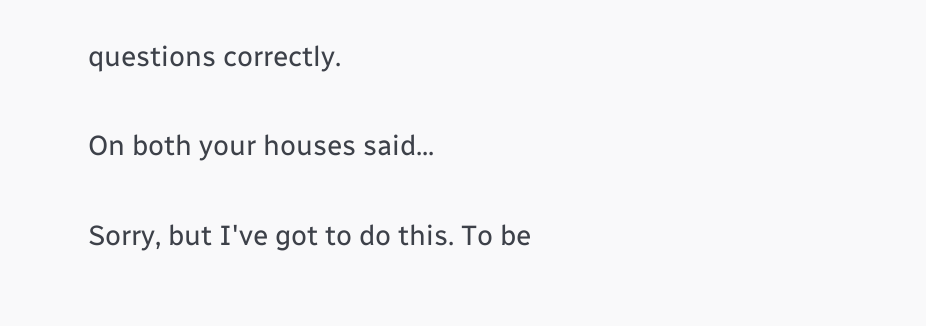questions correctly.

On both your houses said...

Sorry, but I've got to do this. To be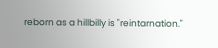reborn as a hillbilly is "reintarnation."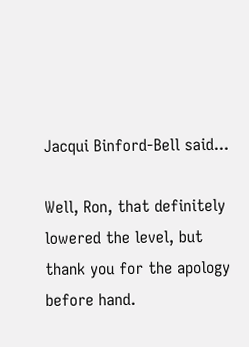Jacqui Binford-Bell said...

Well, Ron, that definitely lowered the level, but thank you for the apology before hand.